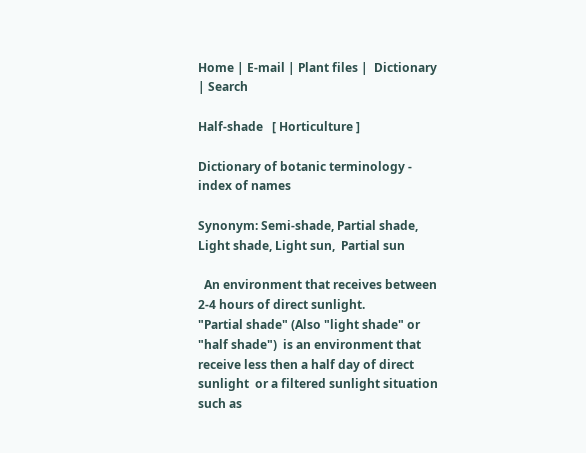Home | E-mail | Plant files |  Dictionary  | Search

Half-shade   [ Horticulture ]

Dictionary of botanic terminology - index of names

Synonym: Semi-shade, Partial shade, Light shade, Light sun,  Partial sun

  An environment that receives between 2-4 hours of direct sunlight.
"Partial shade" (Also "light shade" or "half shade")  is an environment that receive less then a half day of direct sunlight  or a filtered sunlight situation such as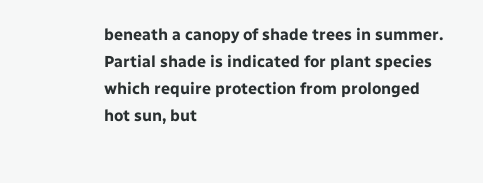beneath a canopy of shade trees in summer.
Partial shade is indicated for plant species which require protection from prolonged hot sun, but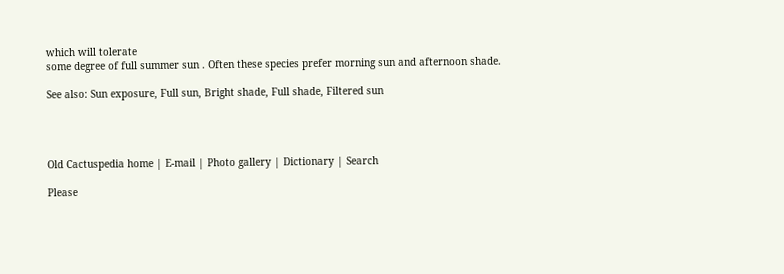which will tolerate
some degree of full summer sun . Often these species prefer morning sun and afternoon shade.

See also: Sun exposure, Full sun, Bright shade, Full shade, Filtered sun




Old Cactuspedia home | E-mail | Photo gallery | Dictionary | Search

Please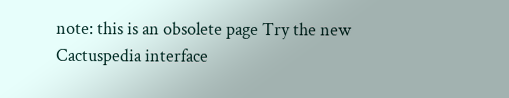note: this is an obsolete page Try the new Cactuspedia interface